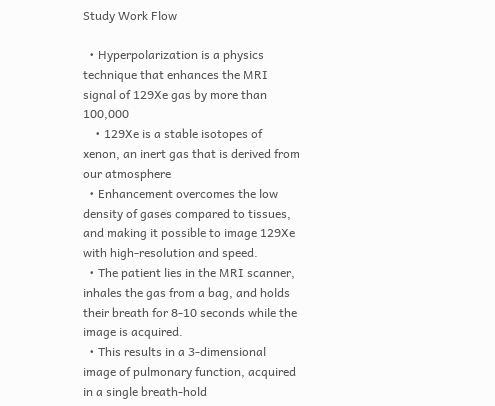Study Work Flow

  • Hyperpolarization is a physics technique that enhances the MRI signal of 129Xe gas by more than 100,000
    • 129Xe is a stable isotopes of xenon, an inert gas that is derived from our atmosphere
  • Enhancement overcomes the low density of gases compared to tissues, and making it possible to image 129Xe with high-resolution and speed.
  • The patient lies in the MRI scanner, inhales the gas from a bag, and holds their breath for 8-10 seconds while the image is acquired.
  • This results in a 3-dimensional image of pulmonary function, acquired in a single breath-hold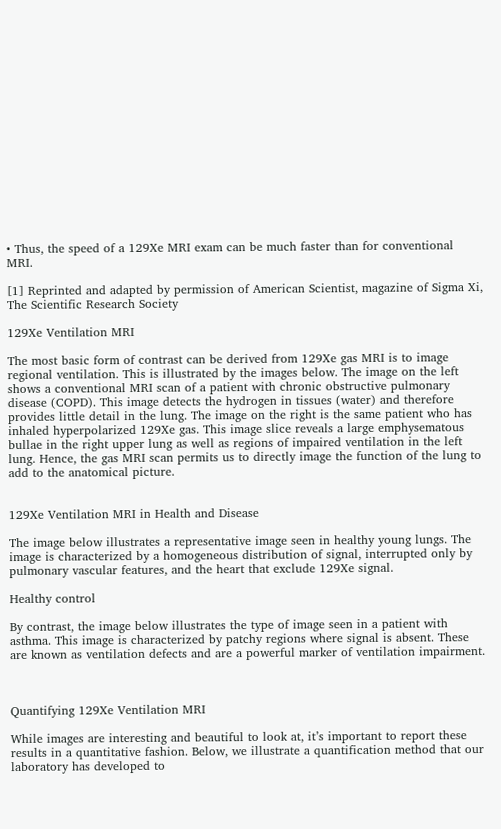• Thus, the speed of a 129Xe MRI exam can be much faster than for conventional MRI.

[1] Reprinted and adapted by permission of American Scientist, magazine of Sigma Xi, The Scientific Research Society

129Xe Ventilation MRI

The most basic form of contrast can be derived from 129Xe gas MRI is to image regional ventilation. This is illustrated by the images below. The image on the left shows a conventional MRI scan of a patient with chronic obstructive pulmonary disease (COPD). This image detects the hydrogen in tissues (water) and therefore provides little detail in the lung. The image on the right is the same patient who has inhaled hyperpolarized 129Xe gas. This image slice reveals a large emphysematous bullae in the right upper lung as well as regions of impaired ventilation in the left lung. Hence, the gas MRI scan permits us to directly image the function of the lung to add to the anatomical picture.


129Xe Ventilation MRI in Health and Disease

The image below illustrates a representative image seen in healthy young lungs. The image is characterized by a homogeneous distribution of signal, interrupted only by pulmonary vascular features, and the heart that exclude 129Xe signal.

Healthy control

By contrast, the image below illustrates the type of image seen in a patient with asthma. This image is characterized by patchy regions where signal is absent. These are known as ventilation defects and are a powerful marker of ventilation impairment.



Quantifying 129Xe Ventilation MRI

While images are interesting and beautiful to look at, it’s important to report these results in a quantitative fashion. Below, we illustrate a quantification method that our laboratory has developed to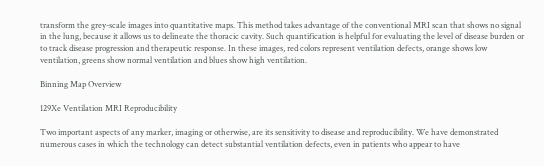transform the grey-scale images into quantitative maps. This method takes advantage of the conventional MRI scan that shows no signal in the lung, because it allows us to delineate the thoracic cavity. Such quantification is helpful for evaluating the level of disease burden or to track disease progression and therapeutic response. In these images, red colors represent ventilation defects, orange shows low ventilation, greens show normal ventilation and blues show high ventilation.

Binning Map Overview

129Xe Ventilation MRI Reproducibility

Two important aspects of any marker, imaging or otherwise, are its sensitivity to disease and reproducibility. We have demonstrated numerous cases in which the technology can detect substantial ventilation defects, even in patients who appear to have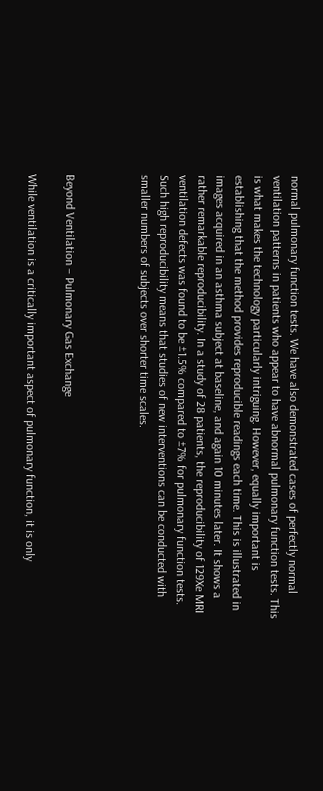normal pulmonary function tests. We have also demonstrated cases of perfectly normal ventilation patterns in patients who appear to have abnormal pulmonary function tests. This is what makes the technology particularly intriguing. However, equally important is establishing that the method provides reproducible readings each time. This is illustrated in images acquired in an asthma subject at baseline, and again 10 minutes later. It shows a rather remarkable reproducibility. In a study of 28 patients, the reproducibility of 129Xe MRI ventilation defects was found to be ±1.5% compared to ±7% for pulmonary function tests. Such high reproducibility means that studies of new interventions can be conducted with smaller numbers of subjects over shorter time scales.



Beyond Ventilation – Pulmonary Gas Exchange

While ventilation is a critically important aspect of pulmonary function, it is only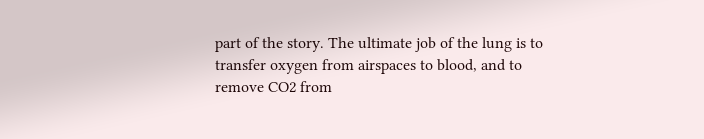part of the story. The ultimate job of the lung is to transfer oxygen from airspaces to blood, and to remove CO2 from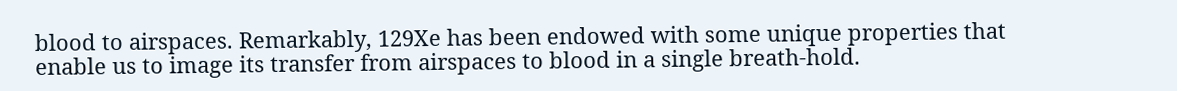blood to airspaces. Remarkably, 129Xe has been endowed with some unique properties that enable us to image its transfer from airspaces to blood in a single breath-hold.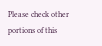Please check other portions of this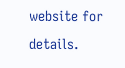website for details.